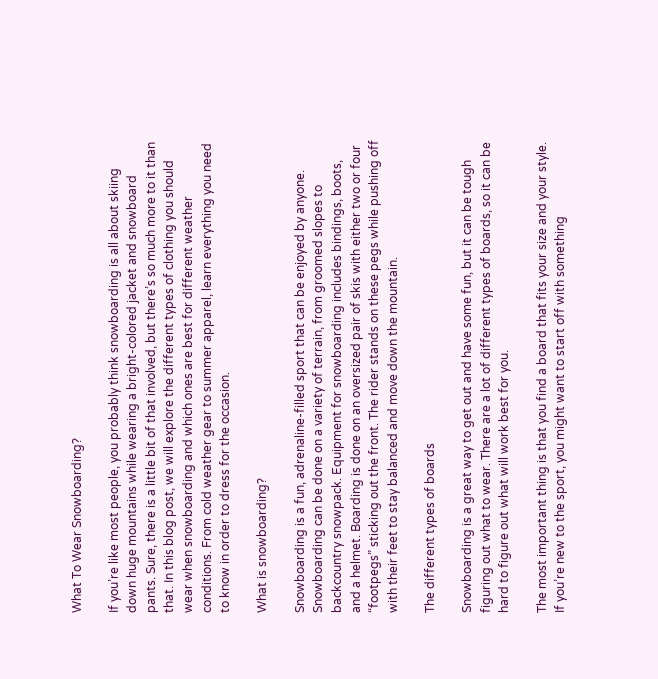What To Wear Snowboarding?

If you’re like most people, you probably think snowboarding is all about skiing down huge mountains while wearing a bright-colored jacket and snowboard pants. Sure, there is a little bit of that involved, but there’s so much more to it than that. In this blog post, we will explore the different types of clothing you should wear when snowboarding and which ones are best for different weather conditions. From cold weather gear to summer apparel, learn everything you need to know in order to dress for the occasion.

What is snowboarding?

Snowboarding is a fun, adrenaline-filled sport that can be enjoyed by anyone. Snowboarding can be done on a variety of terrain, from groomed slopes to backcountry snowpack. Equipment for snowboarding includes bindings, boots, and a helmet. Boarding is done on an oversized pair of skis with either two or four “footpegs” sticking out the front. The rider stands on these pegs while pushing off with their feet to stay balanced and move down the mountain.

The different types of boards

Snowboarding is a great way to get out and have some fun, but it can be tough figuring out what to wear. There are a lot of different types of boards, so it can be hard to figure out what will work best for you.

The most important thing is that you find a board that fits your size and your style. If you’re new to the sport, you might want to start off with something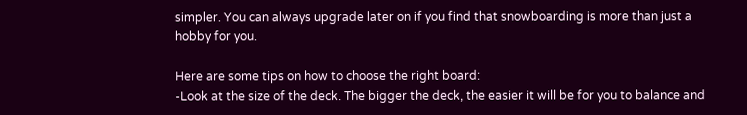simpler. You can always upgrade later on if you find that snowboarding is more than just a hobby for you.

Here are some tips on how to choose the right board:
-Look at the size of the deck. The bigger the deck, the easier it will be for you to balance and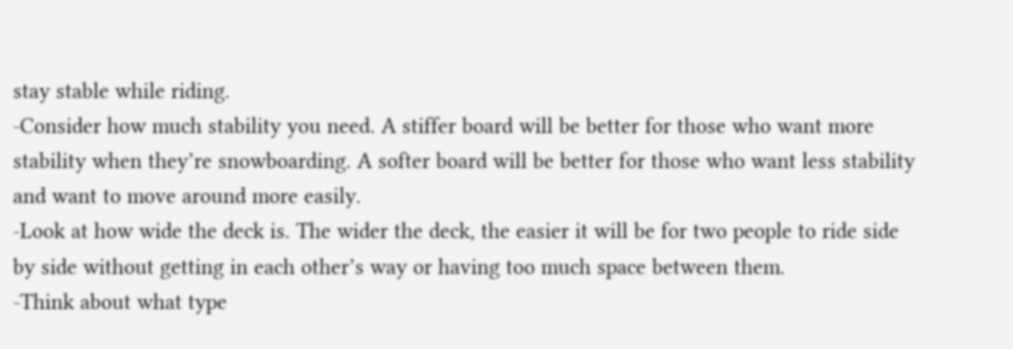stay stable while riding.
-Consider how much stability you need. A stiffer board will be better for those who want more stability when they’re snowboarding. A softer board will be better for those who want less stability and want to move around more easily.
-Look at how wide the deck is. The wider the deck, the easier it will be for two people to ride side by side without getting in each other’s way or having too much space between them.
-Think about what type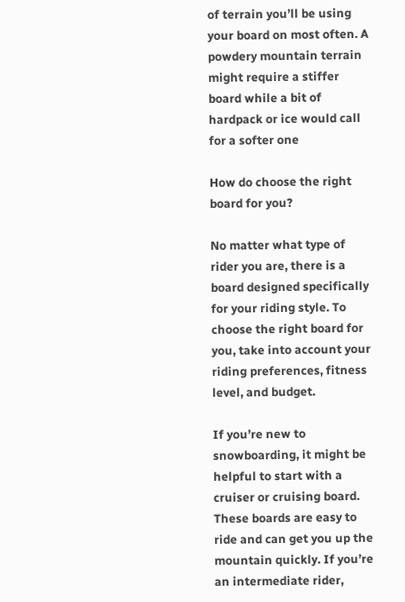of terrain you’ll be using your board on most often. A powdery mountain terrain might require a stiffer board while a bit of hardpack or ice would call for a softer one

How do choose the right board for you?

No matter what type of rider you are, there is a board designed specifically for your riding style. To choose the right board for you, take into account your riding preferences, fitness level, and budget.

If you’re new to snowboarding, it might be helpful to start with a cruiser or cruising board. These boards are easy to ride and can get you up the mountain quickly. If you’re an intermediate rider,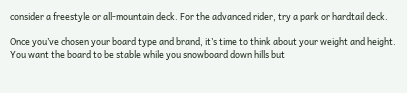consider a freestyle or all-mountain deck. For the advanced rider, try a park or hardtail deck.

Once you’ve chosen your board type and brand, it’s time to think about your weight and height. You want the board to be stable while you snowboard down hills but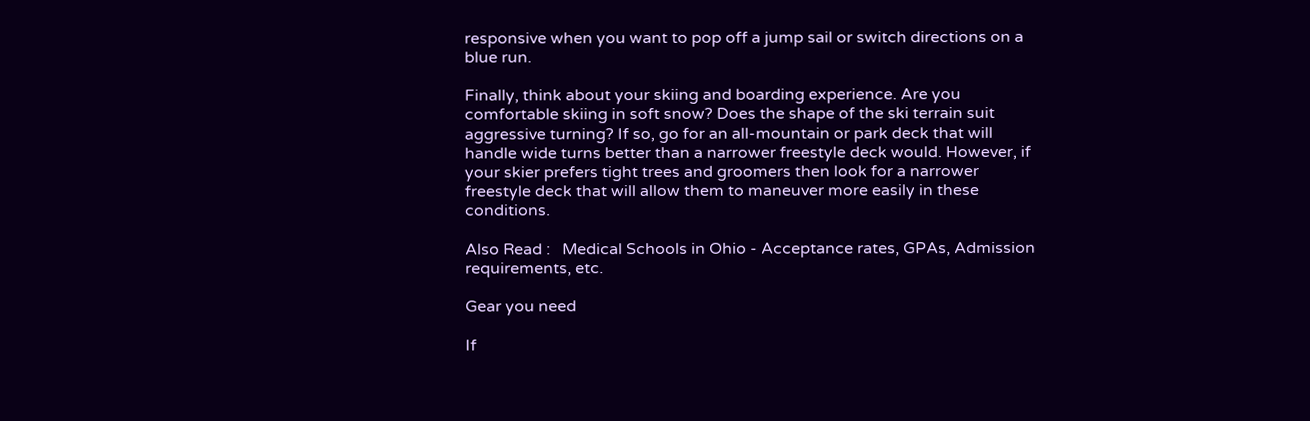responsive when you want to pop off a jump sail or switch directions on a blue run.

Finally, think about your skiing and boarding experience. Are you comfortable skiing in soft snow? Does the shape of the ski terrain suit aggressive turning? If so, go for an all-mountain or park deck that will handle wide turns better than a narrower freestyle deck would. However, if your skier prefers tight trees and groomers then look for a narrower freestyle deck that will allow them to maneuver more easily in these conditions.

Also Read :   Medical Schools in Ohio - Acceptance rates, GPAs, Admission requirements, etc.

Gear you need

If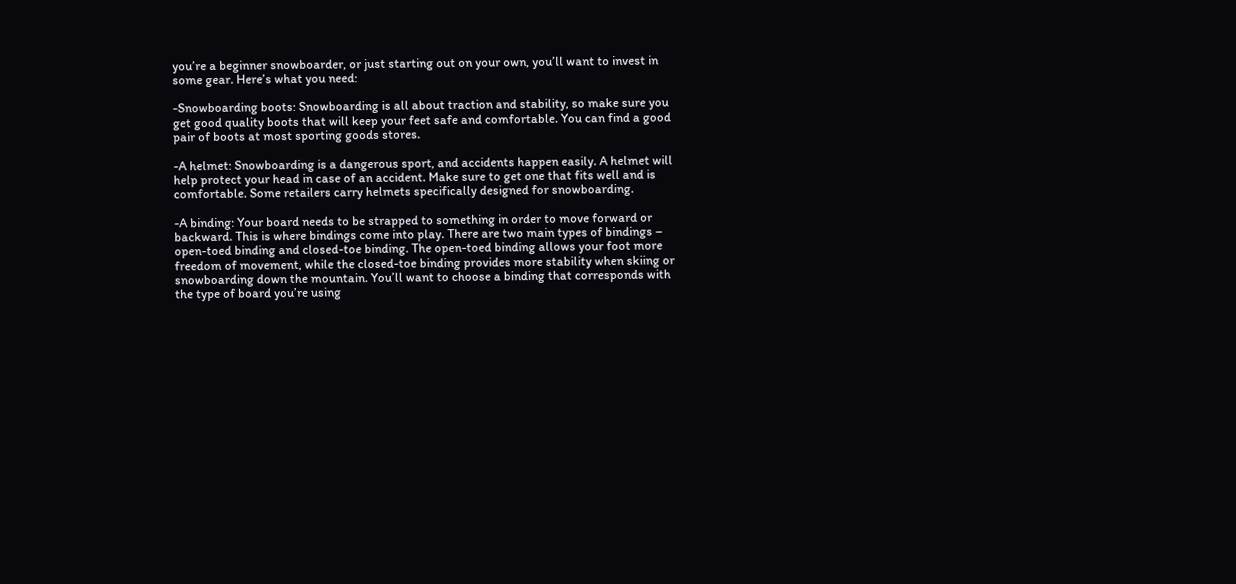you’re a beginner snowboarder, or just starting out on your own, you’ll want to invest in some gear. Here’s what you need:

-Snowboarding boots: Snowboarding is all about traction and stability, so make sure you get good quality boots that will keep your feet safe and comfortable. You can find a good pair of boots at most sporting goods stores.

-A helmet: Snowboarding is a dangerous sport, and accidents happen easily. A helmet will help protect your head in case of an accident. Make sure to get one that fits well and is comfortable. Some retailers carry helmets specifically designed for snowboarding.

-A binding: Your board needs to be strapped to something in order to move forward or backward. This is where bindings come into play. There are two main types of bindings – open-toed binding and closed-toe binding. The open-toed binding allows your foot more freedom of movement, while the closed-toe binding provides more stability when skiing or snowboarding down the mountain. You’ll want to choose a binding that corresponds with the type of board you’re using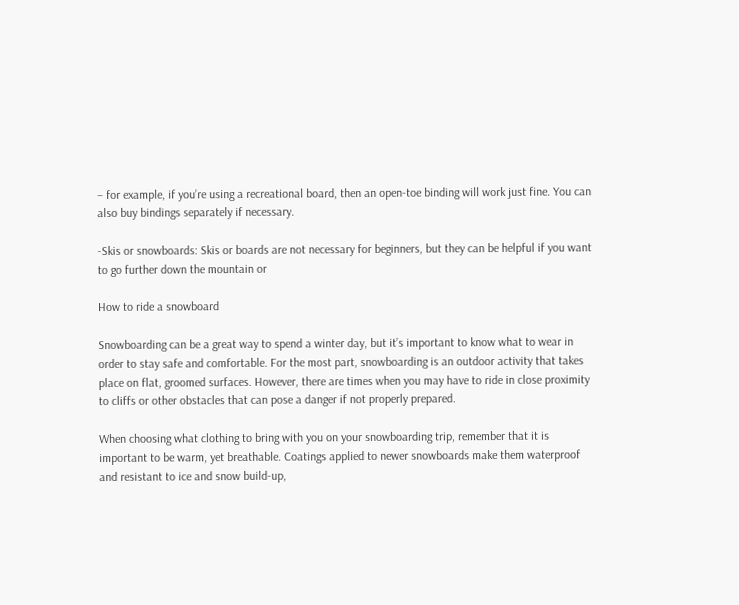– for example, if you’re using a recreational board, then an open-toe binding will work just fine. You can also buy bindings separately if necessary.

-Skis or snowboards: Skis or boards are not necessary for beginners, but they can be helpful if you want to go further down the mountain or

How to ride a snowboard

Snowboarding can be a great way to spend a winter day, but it’s important to know what to wear in order to stay safe and comfortable. For the most part, snowboarding is an outdoor activity that takes place on flat, groomed surfaces. However, there are times when you may have to ride in close proximity to cliffs or other obstacles that can pose a danger if not properly prepared.

When choosing what clothing to bring with you on your snowboarding trip, remember that it is important to be warm, yet breathable. Coatings applied to newer snowboards make them waterproof and resistant to ice and snow build-up,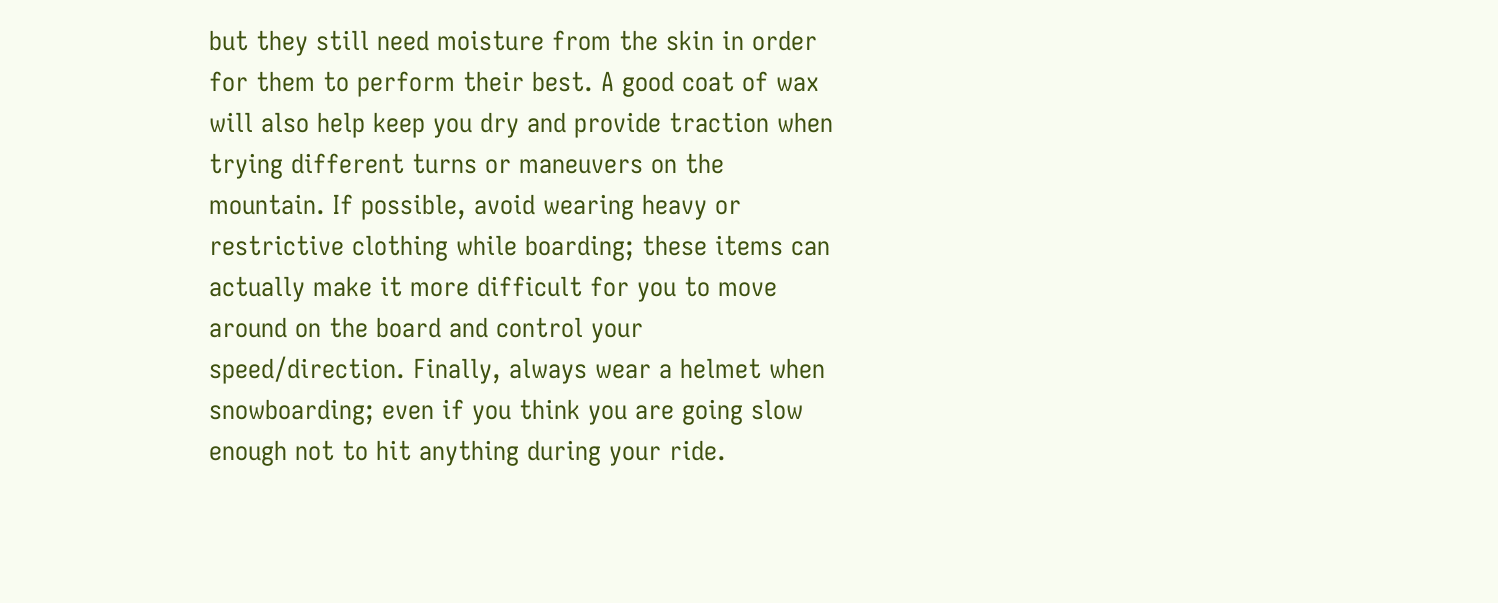but they still need moisture from the skin in order for them to perform their best. A good coat of wax will also help keep you dry and provide traction when trying different turns or maneuvers on the mountain. If possible, avoid wearing heavy or restrictive clothing while boarding; these items can actually make it more difficult for you to move around on the board and control your speed/direction. Finally, always wear a helmet when snowboarding; even if you think you are going slow enough not to hit anything during your ride.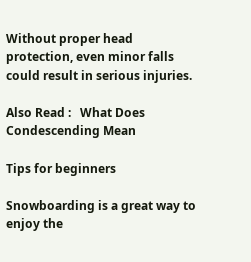Without proper head protection, even minor falls could result in serious injuries.

Also Read :   What Does Condescending Mean

Tips for beginners

Snowboarding is a great way to enjoy the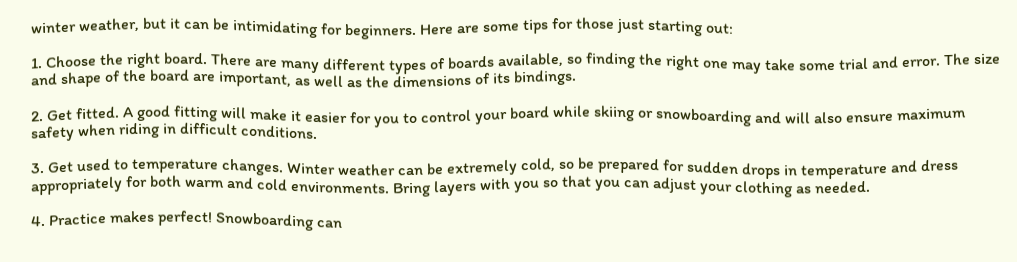winter weather, but it can be intimidating for beginners. Here are some tips for those just starting out:

1. Choose the right board. There are many different types of boards available, so finding the right one may take some trial and error. The size and shape of the board are important, as well as the dimensions of its bindings.

2. Get fitted. A good fitting will make it easier for you to control your board while skiing or snowboarding and will also ensure maximum safety when riding in difficult conditions.

3. Get used to temperature changes. Winter weather can be extremely cold, so be prepared for sudden drops in temperature and dress appropriately for both warm and cold environments. Bring layers with you so that you can adjust your clothing as needed.

4. Practice makes perfect! Snowboarding can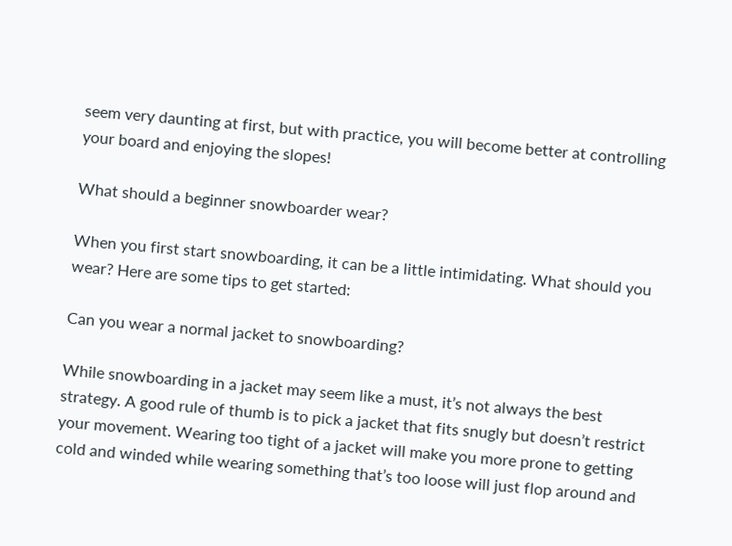seem very daunting at first, but with practice, you will become better at controlling your board and enjoying the slopes!

What should a beginner snowboarder wear?

When you first start snowboarding, it can be a little intimidating. What should you wear? Here are some tips to get started:

Can you wear a normal jacket to snowboarding?

While snowboarding in a jacket may seem like a must, it’s not always the best strategy. A good rule of thumb is to pick a jacket that fits snugly but doesn’t restrict your movement. Wearing too tight of a jacket will make you more prone to getting cold and winded while wearing something that’s too loose will just flop around and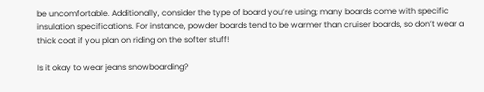be uncomfortable. Additionally, consider the type of board you’re using; many boards come with specific insulation specifications. For instance, powder boards tend to be warmer than cruiser boards, so don’t wear a thick coat if you plan on riding on the softer stuff!

Is it okay to wear jeans snowboarding?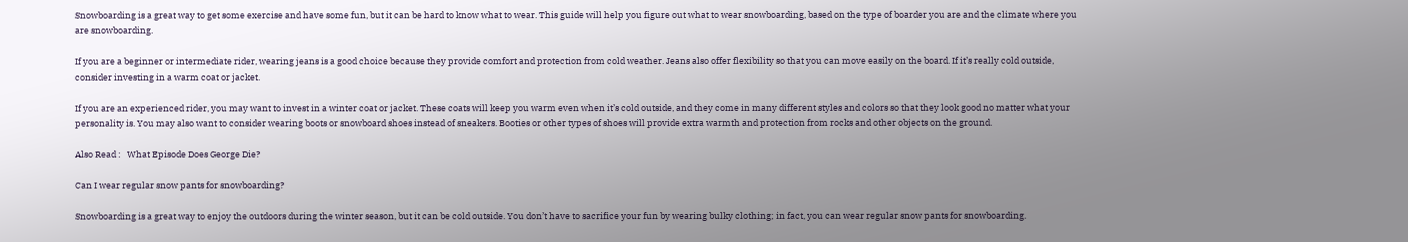Snowboarding is a great way to get some exercise and have some fun, but it can be hard to know what to wear. This guide will help you figure out what to wear snowboarding, based on the type of boarder you are and the climate where you are snowboarding.

If you are a beginner or intermediate rider, wearing jeans is a good choice because they provide comfort and protection from cold weather. Jeans also offer flexibility so that you can move easily on the board. If it’s really cold outside, consider investing in a warm coat or jacket.

If you are an experienced rider, you may want to invest in a winter coat or jacket. These coats will keep you warm even when it’s cold outside, and they come in many different styles and colors so that they look good no matter what your personality is. You may also want to consider wearing boots or snowboard shoes instead of sneakers. Booties or other types of shoes will provide extra warmth and protection from rocks and other objects on the ground.

Also Read :   What Episode Does George Die?

Can I wear regular snow pants for snowboarding?

Snowboarding is a great way to enjoy the outdoors during the winter season, but it can be cold outside. You don’t have to sacrifice your fun by wearing bulky clothing; in fact, you can wear regular snow pants for snowboarding.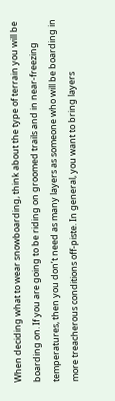When deciding what to wear snowboarding, think about the type of terrain you will be boarding on. If you are going to be riding on groomed trails and in near-freezing temperatures, then you don’t need as many layers as someone who will be boarding in more treacherous conditions off-piste. In general, you want to bring layers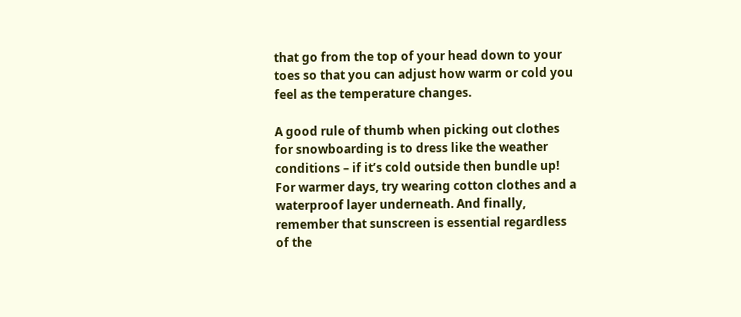that go from the top of your head down to your toes so that you can adjust how warm or cold you feel as the temperature changes.

A good rule of thumb when picking out clothes for snowboarding is to dress like the weather conditions – if it’s cold outside then bundle up! For warmer days, try wearing cotton clothes and a waterproof layer underneath. And finally, remember that sunscreen is essential regardless of the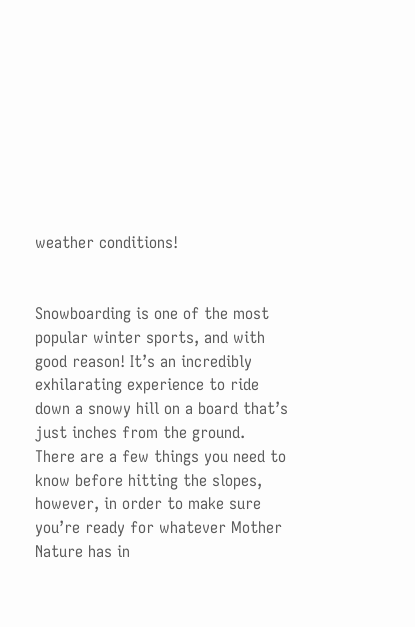weather conditions!


Snowboarding is one of the most popular winter sports, and with good reason! It’s an incredibly exhilarating experience to ride down a snowy hill on a board that’s just inches from the ground. There are a few things you need to know before hitting the slopes, however, in order to make sure you’re ready for whatever Mother Nature has in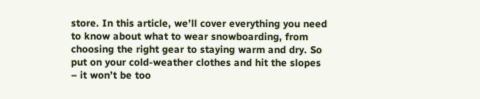store. In this article, we’ll cover everything you need to know about what to wear snowboarding, from choosing the right gear to staying warm and dry. So put on your cold-weather clothes and hit the slopes – it won’t be too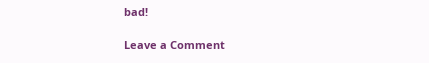bad!

Leave a Comment